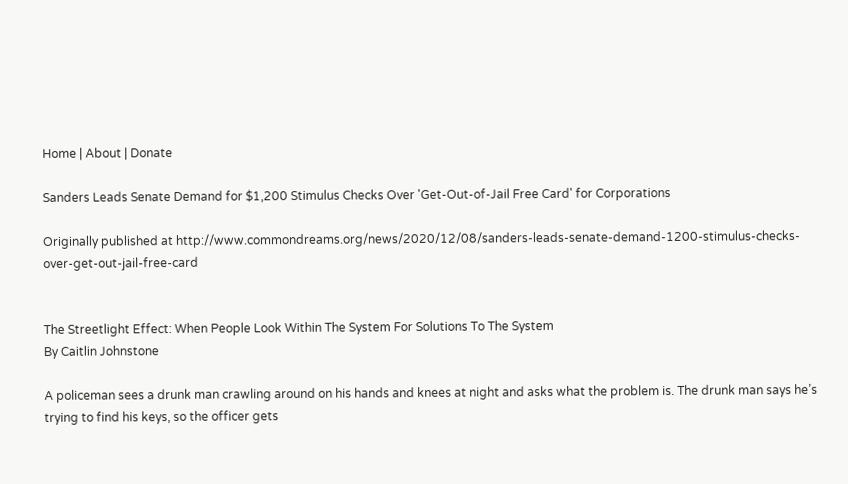Home | About | Donate

Sanders Leads Senate Demand for $1,200 Stimulus Checks Over 'Get-Out-of-Jail Free Card' for Corporations

Originally published at http://www.commondreams.org/news/2020/12/08/sanders-leads-senate-demand-1200-stimulus-checks-over-get-out-jail-free-card


The Streetlight Effect: When People Look Within The System For Solutions To The System
By Caitlin Johnstone

A policeman sees a drunk man crawling around on his hands and knees at night and asks what the problem is. The drunk man says he’s trying to find his keys, so the officer gets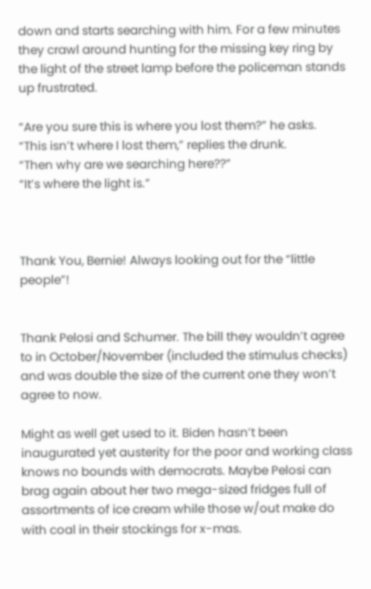down and starts searching with him. For a few minutes they crawl around hunting for the missing key ring by the light of the street lamp before the policeman stands up frustrated.

“Are you sure this is where you lost them?” he asks.
“This isn’t where I lost them,” replies the drunk.
“Then why are we searching here??”
“It’s where the light is.”



Thank You, Bernie! Always looking out for the “little people”!


Thank Pelosi and Schumer. The bill they wouldn’t agree to in October/November (included the stimulus checks) and was double the size of the current one they won’t agree to now.

Might as well get used to it. Biden hasn’t been inaugurated yet austerity for the poor and working class knows no bounds with democrats. Maybe Pelosi can brag again about her two mega-sized fridges full of assortments of ice cream while those w/out make do with coal in their stockings for x-mas.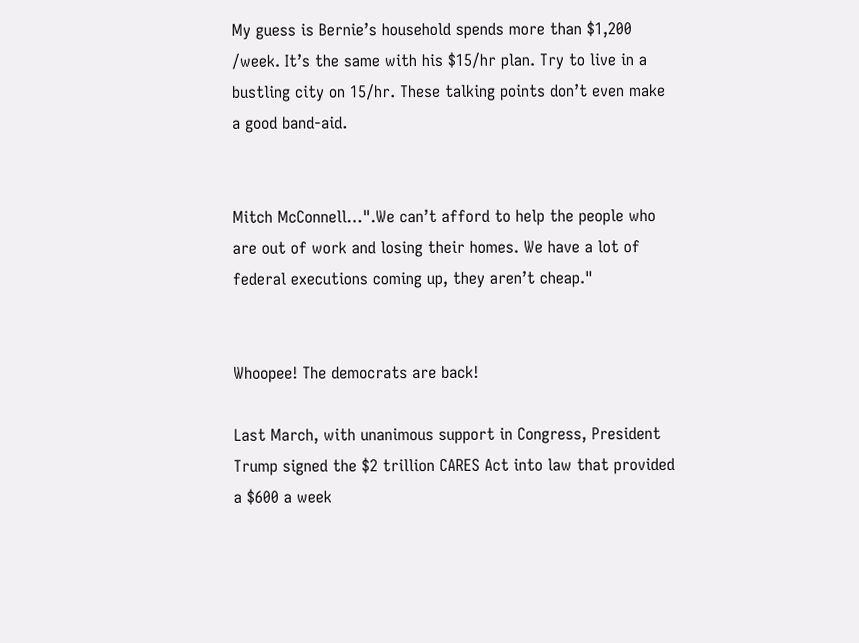My guess is Bernie’s household spends more than $1,200 /week. It’s the same with his $15/hr plan. Try to live in a bustling city on 15/hr. These talking points don’t even make a good band-aid.


Mitch McConnell…".We can’t afford to help the people who are out of work and losing their homes. We have a lot of federal executions coming up, they aren’t cheap."


Whoopee! The democrats are back!

Last March, with unanimous support in Congress, President Trump signed the $2 trillion CARES Act into law that provided a $600 a week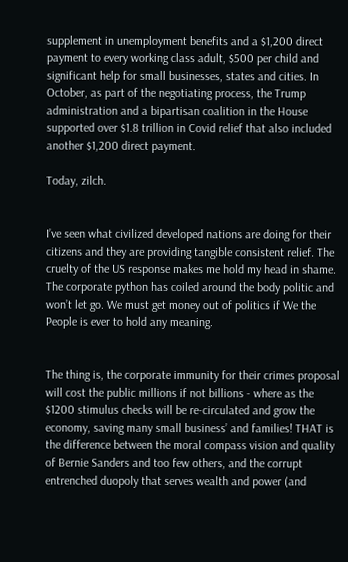supplement in unemployment benefits and a $1,200 direct payment to every working class adult, $500 per child and significant help for small businesses, states and cities. In October, as part of the negotiating process, the Trump administration and a bipartisan coalition in the House supported over $1.8 trillion in Covid relief that also included another $1,200 direct payment.

Today, zilch.


I’ve seen what civilized developed nations are doing for their citizens and they are providing tangible consistent relief. The cruelty of the US response makes me hold my head in shame. The corporate python has coiled around the body politic and won’t let go. We must get money out of politics if We the People is ever to hold any meaning.


The thing is, the corporate immunity for their crimes proposal will cost the public millions if not billions - where as the $1200 stimulus checks will be re-circulated and grow the economy, saving many small business’ and families! THAT is the difference between the moral compass vision and quality of Bernie Sanders and too few others, and the corrupt entrenched duopoly that serves wealth and power (and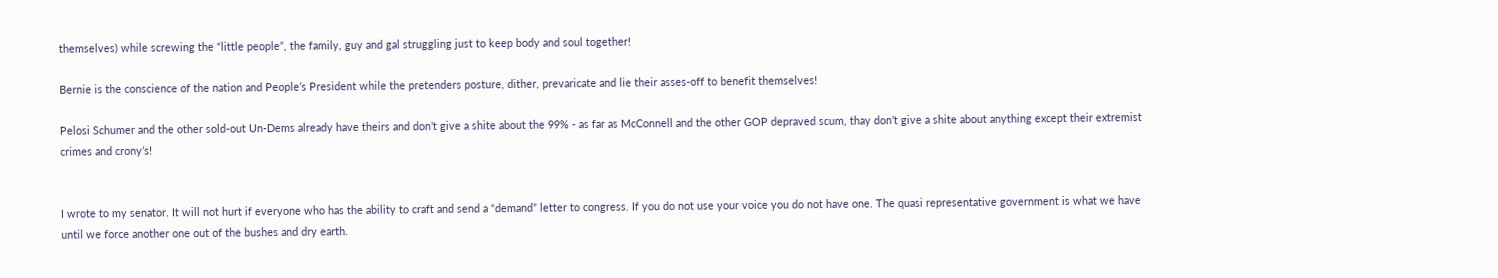themselves) while screwing the “little people”, the family, guy and gal struggling just to keep body and soul together!

Bernie is the conscience of the nation and People’s President while the pretenders posture, dither, prevaricate and lie their asses-off to benefit themselves!

Pelosi Schumer and the other sold-out Un-Dems already have theirs and don’t give a shite about the 99% - as far as McConnell and the other GOP depraved scum, thay don’t give a shite about anything except their extremist crimes and crony’s!


I wrote to my senator. It will not hurt if everyone who has the ability to craft and send a “demand” letter to congress. If you do not use your voice you do not have one. The quasi representative government is what we have until we force another one out of the bushes and dry earth.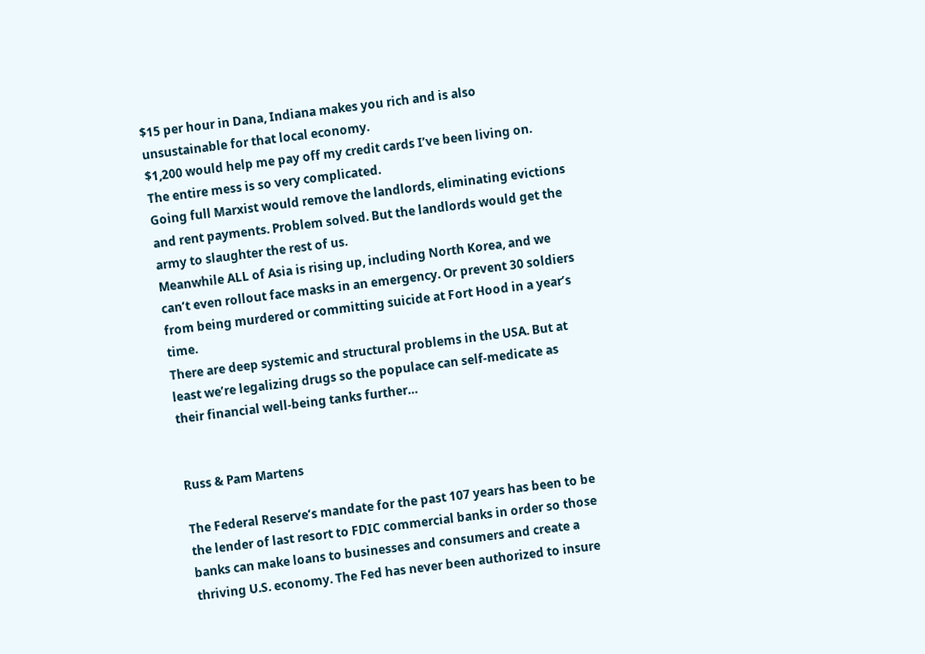$15 per hour in Dana, Indiana makes you rich and is also unsustainable for that local economy.
$1,200 would help me pay off my credit cards I’ve been living on.
The entire mess is so very complicated.
Going full Marxist would remove the landlords, eliminating evictions and rent payments. Problem solved. But the landlords would get the army to slaughter the rest of us.
Meanwhile ALL of Asia is rising up, including North Korea, and we can’t even rollout face masks in an emergency. Or prevent 30 soldiers from being murdered or committing suicide at Fort Hood in a year’s time.
There are deep systemic and structural problems in the USA. But at least we’re legalizing drugs so the populace can self-medicate as their financial well-being tanks further…


Russ & Pam Martens

The Federal Reserve’s mandate for the past 107 years has been to be the lender of last resort to FDIC commercial banks in order so those banks can make loans to businesses and consumers and create a thriving U.S. economy. The Fed has never been authorized to insure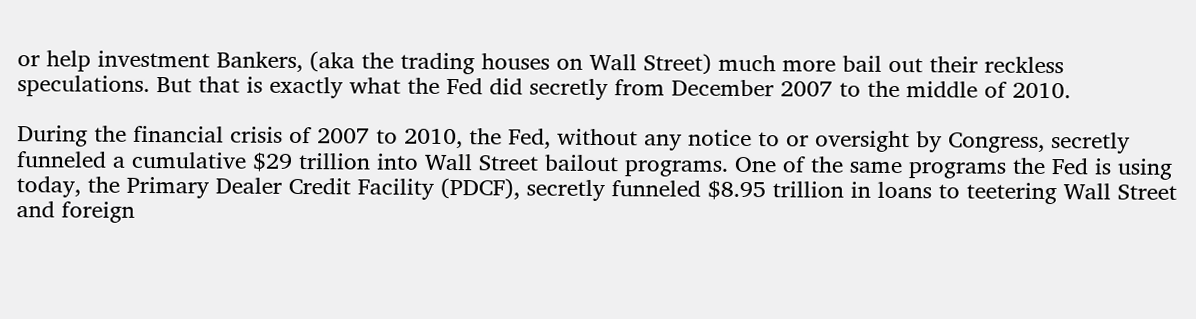or help investment Bankers, (aka the trading houses on Wall Street) much more bail out their reckless speculations. But that is exactly what the Fed did secretly from December 2007 to the middle of 2010.

During the financial crisis of 2007 to 2010, the Fed, without any notice to or oversight by Congress, secretly funneled a cumulative $29 trillion into Wall Street bailout programs. One of the same programs the Fed is using today, the Primary Dealer Credit Facility (PDCF), secretly funneled $8.95 trillion in loans to teetering Wall Street and foreign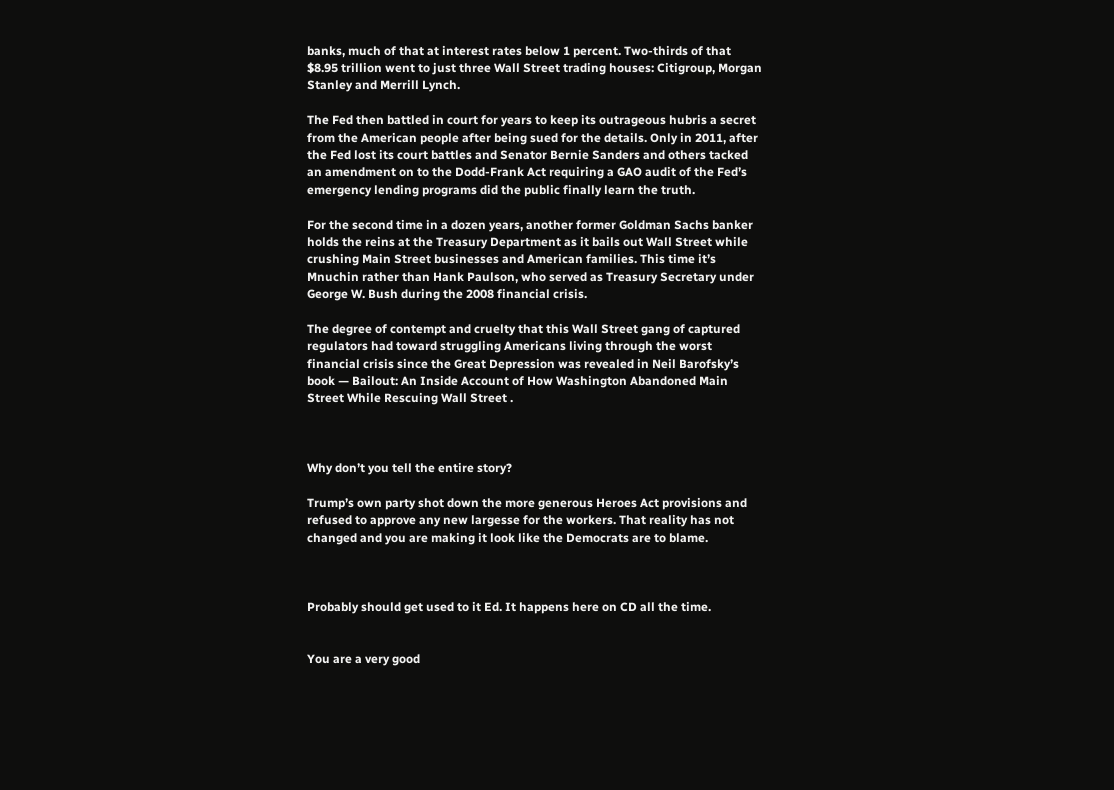banks, much of that at interest rates below 1 percent. Two-thirds of that $8.95 trillion went to just three Wall Street trading houses: Citigroup, Morgan Stanley and Merrill Lynch.

The Fed then battled in court for years to keep its outrageous hubris a secret from the American people after being sued for the details. Only in 2011, after the Fed lost its court battles and Senator Bernie Sanders and others tacked an amendment on to the Dodd-Frank Act requiring a GAO audit of the Fed’s emergency lending programs did the public finally learn the truth.

For the second time in a dozen years, another former Goldman Sachs banker holds the reins at the Treasury Department as it bails out Wall Street while crushing Main Street businesses and American families. This time it’s Mnuchin rather than Hank Paulson, who served as Treasury Secretary under George W. Bush during the 2008 financial crisis.

The degree of contempt and cruelty that this Wall Street gang of captured regulators had toward struggling Americans living through the worst financial crisis since the Great Depression was revealed in Neil Barofsky’s book — Bailout: An Inside Account of How Washington Abandoned Main Street While Rescuing Wall Street .



Why don’t you tell the entire story?

Trump’s own party shot down the more generous Heroes Act provisions and refused to approve any new largesse for the workers. That reality has not changed and you are making it look like the Democrats are to blame.



Probably should get used to it Ed. It happens here on CD all the time.


You are a very good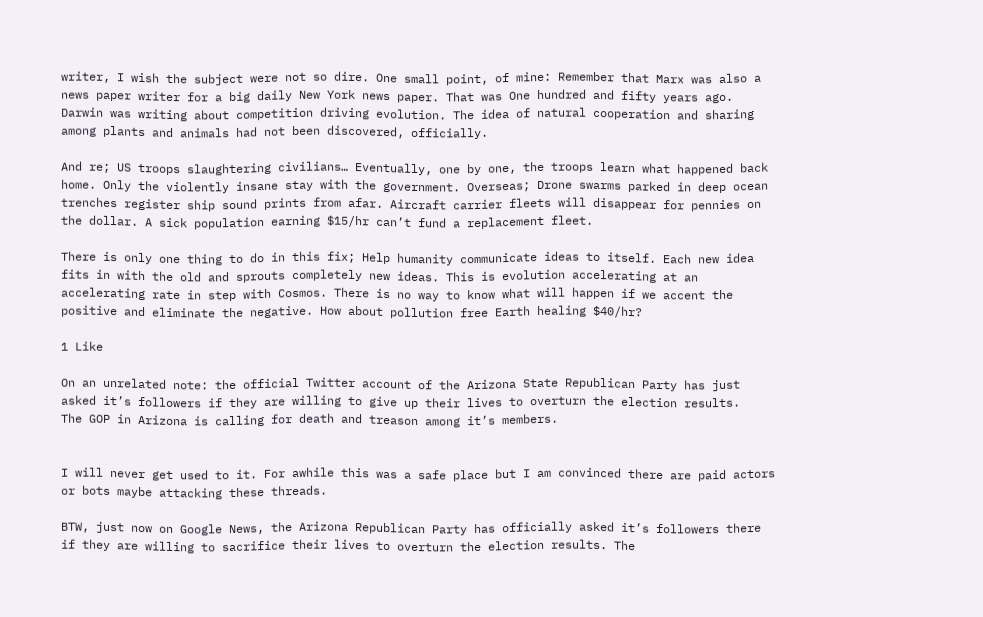writer, I wish the subject were not so dire. One small point, of mine: Remember that Marx was also a news paper writer for a big daily New York news paper. That was One hundred and fifty years ago. Darwin was writing about competition driving evolution. The idea of natural cooperation and sharing among plants and animals had not been discovered, officially.

And re; US troops slaughtering civilians… Eventually, one by one, the troops learn what happened back home. Only the violently insane stay with the government. Overseas; Drone swarms parked in deep ocean trenches register ship sound prints from afar. Aircraft carrier fleets will disappear for pennies on the dollar. A sick population earning $15/hr can’t fund a replacement fleet.

There is only one thing to do in this fix; Help humanity communicate ideas to itself. Each new idea fits in with the old and sprouts completely new ideas. This is evolution accelerating at an accelerating rate in step with Cosmos. There is no way to know what will happen if we accent the positive and eliminate the negative. How about pollution free Earth healing $40/hr?

1 Like

On an unrelated note: the official Twitter account of the Arizona State Republican Party has just asked it’s followers if they are willing to give up their lives to overturn the election results.
The GOP in Arizona is calling for death and treason among it’s members.


I will never get used to it. For awhile this was a safe place but I am convinced there are paid actors or bots maybe attacking these threads.

BTW, just now on Google News, the Arizona Republican Party has officially asked it’s followers there if they are willing to sacrifice their lives to overturn the election results. The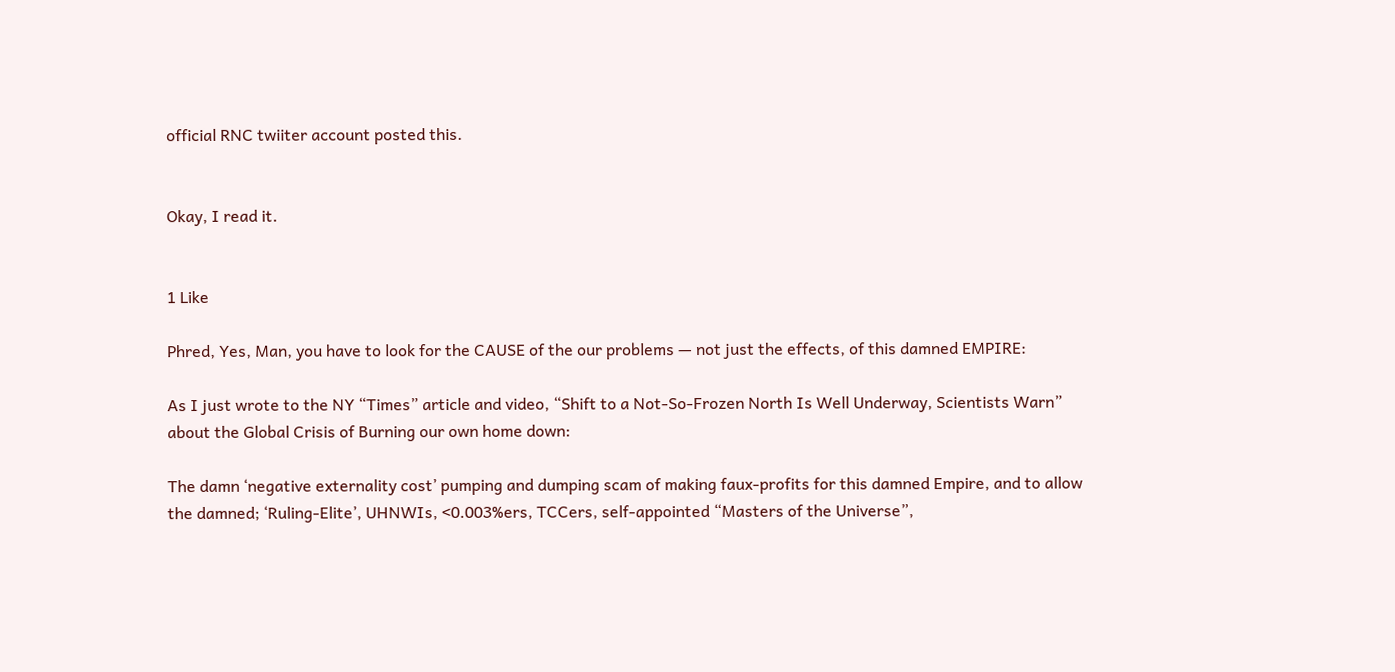official RNC twiiter account posted this.


Okay, I read it.


1 Like

Phred, Yes, Man, you have to look for the CAUSE of the our problems — not just the effects, of this damned EMPIRE:

As I just wrote to the NY “Times” article and video, “Shift to a Not-So-Frozen North Is Well Underway, Scientists Warn” about the Global Crisis of Burning our own home down:

The damn ‘negative externality cost’ pumping and dumping scam of making faux-profits for this damned Empire, and to allow the damned; ‘Ruling-Elite’, UHNWIs, <0.003%ers, TCCers, self-appointed “Masters of the Universe”,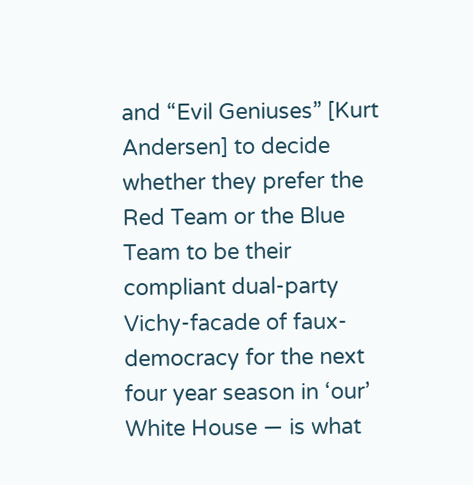and “Evil Geniuses” [Kurt Andersen] to decide whether they prefer the Red Team or the Blue Team to be their compliant dual-party Vichy-facade of faux-democracy for the next four year season in ‘our’ White House — is what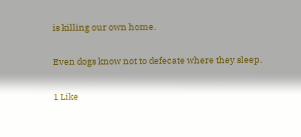is killing our own home.

Even dogs know not to defecate where they sleep.

1 Like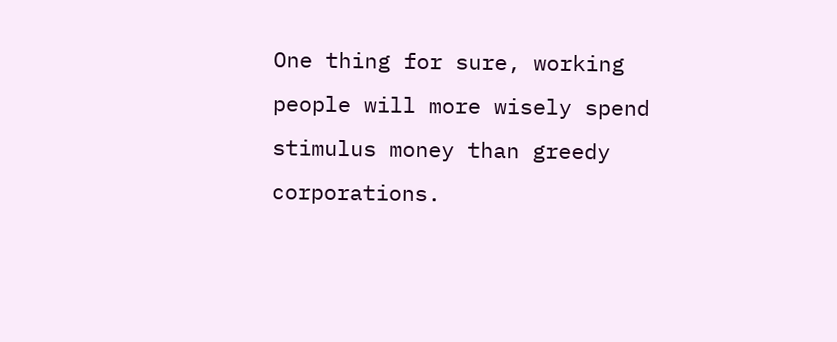One thing for sure, working people will more wisely spend stimulus money than greedy corporations.